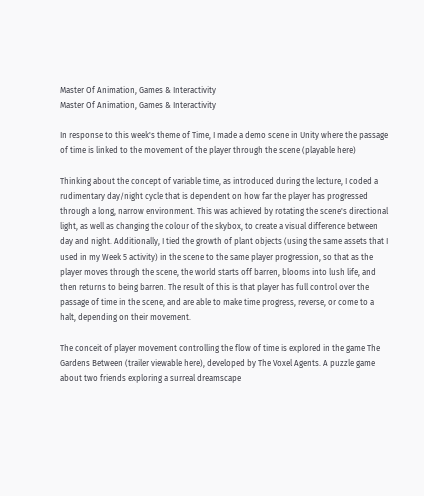Master Of Animation, Games & Interactivity
Master Of Animation, Games & Interactivity

In response to this week's theme of Time, I made a demo scene in Unity where the passage of time is linked to the movement of the player through the scene (playable here)

Thinking about the concept of variable time, as introduced during the lecture, I coded a rudimentary day/night cycle that is dependent on how far the player has progressed through a long, narrow environment. This was achieved by rotating the scene's directional light, as well as changing the colour of the skybox, to create a visual difference between day and night. Additionally, I tied the growth of plant objects (using the same assets that I used in my Week 5 activity) in the scene to the same player progression, so that as the player moves through the scene, the world starts off barren, blooms into lush life, and then returns to being barren. The result of this is that player has full control over the passage of time in the scene, and are able to make time progress, reverse, or come to a halt, depending on their movement.

The conceit of player movement controlling the flow of time is explored in the game The Gardens Between (trailer viewable here), developed by The Voxel Agents. A puzzle game about two friends exploring a surreal dreamscape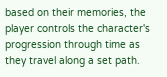based on their memories, the player controls the character's progression through time as they travel along a set path.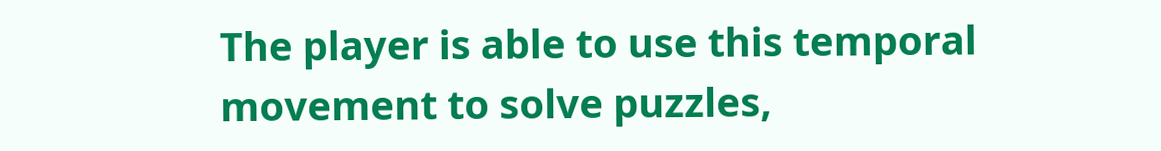The player is able to use this temporal movement to solve puzzles,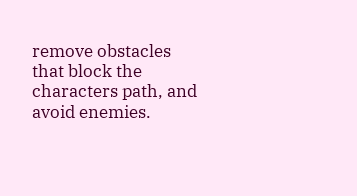remove obstacles that block the characters path, and avoid enemies.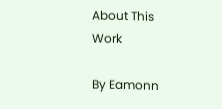About This Work

By Eamonn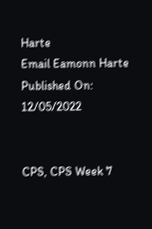Harte
Email Eamonn Harte
Published On: 12/05/2022


CPS, CPS Week 7